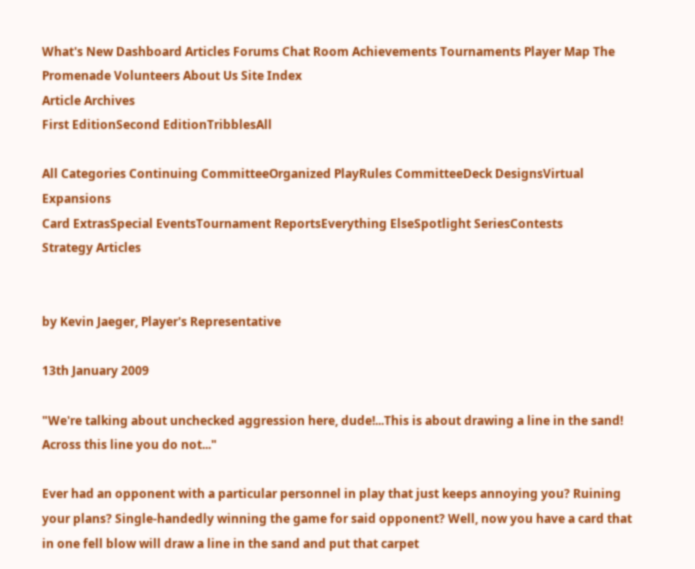What's New Dashboard Articles Forums Chat Room Achievements Tournaments Player Map The Promenade Volunteers About Us Site Index
Article Archives
First EditionSecond EditionTribblesAll

All Categories Continuing CommitteeOrganized PlayRules CommitteeDeck DesignsVirtual Expansions
Card ExtrasSpecial EventsTournament ReportsEverything ElseSpotlight SeriesContests
Strategy Articles


by Kevin Jaeger, Player's Representative

13th January 2009

"We're talking about unchecked aggression here, dude!...This is about drawing a line in the sand! Across this line you do not..."

Ever had an opponent with a particular personnel in play that just keeps annoying you? Ruining your plans? Single-handedly winning the game for said opponent? Well, now you have a card that in one fell blow will draw a line in the sand and put that carpet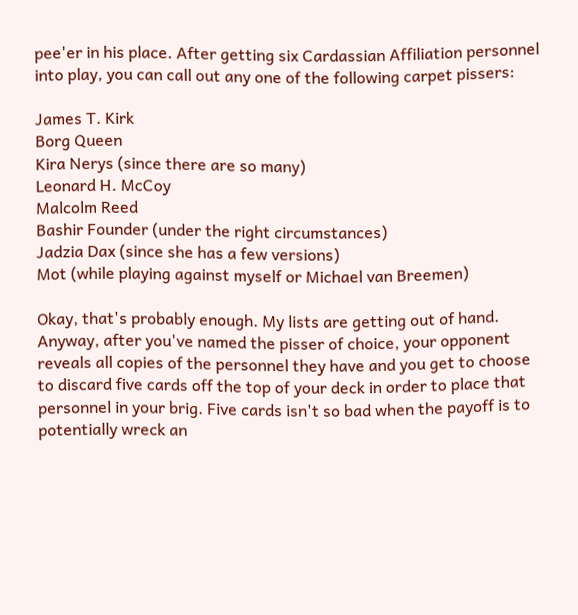pee'er in his place. After getting six Cardassian Affiliation personnel into play, you can call out any one of the following carpet pissers:

James T. Kirk
Borg Queen
Kira Nerys (since there are so many)
Leonard H. McCoy
Malcolm Reed
Bashir Founder (under the right circumstances)
Jadzia Dax (since she has a few versions)
Mot (while playing against myself or Michael van Breemen)

Okay, that's probably enough. My lists are getting out of hand. Anyway, after you've named the pisser of choice, your opponent reveals all copies of the personnel they have and you get to choose to discard five cards off the top of your deck in order to place that personnel in your brig. Five cards isn't so bad when the payoff is to potentially wreck an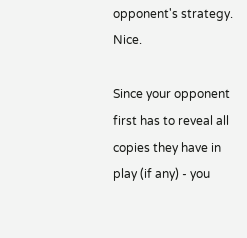opponent's strategy. Nice.

Since your opponent first has to reveal all copies they have in play (if any) - you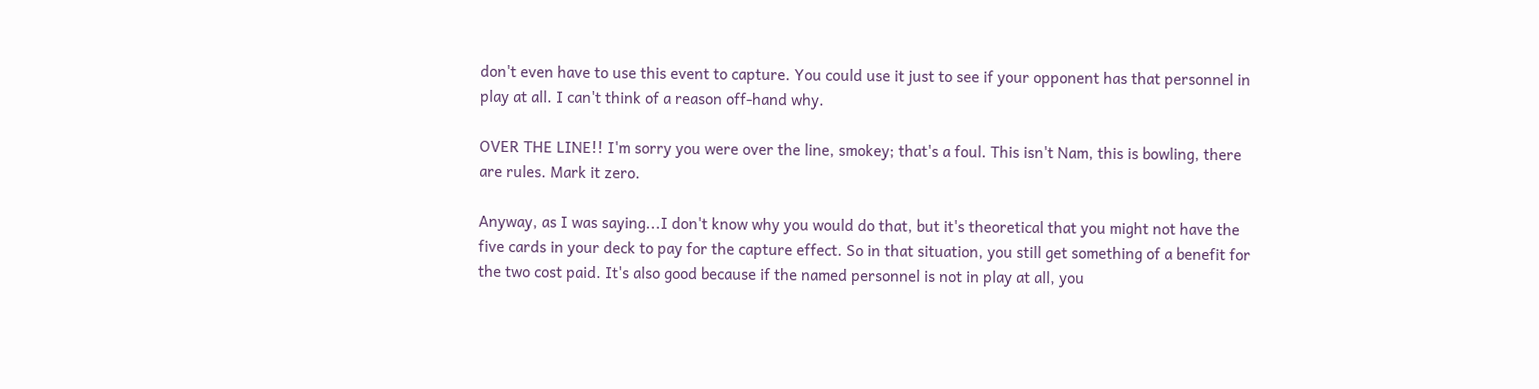don't even have to use this event to capture. You could use it just to see if your opponent has that personnel in play at all. I can't think of a reason off-hand why.

OVER THE LINE!! I'm sorry you were over the line, smokey; that's a foul. This isn't Nam, this is bowling, there are rules. Mark it zero.

Anyway, as I was saying...I don't know why you would do that, but it's theoretical that you might not have the five cards in your deck to pay for the capture effect. So in that situation, you still get something of a benefit for the two cost paid. It's also good because if the named personnel is not in play at all, you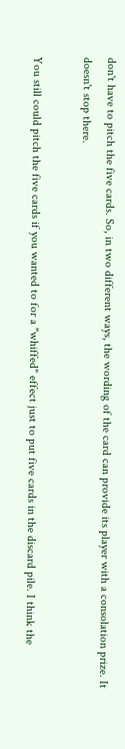don't have to pitch the five cards. So, in two different ways, the wording of the card can provide its player with a consolation prize. It doesn't stop there.

You still could pitch the five cards if you wanted to for a "whiffed" effect just to put five cards in the discard pile. I think the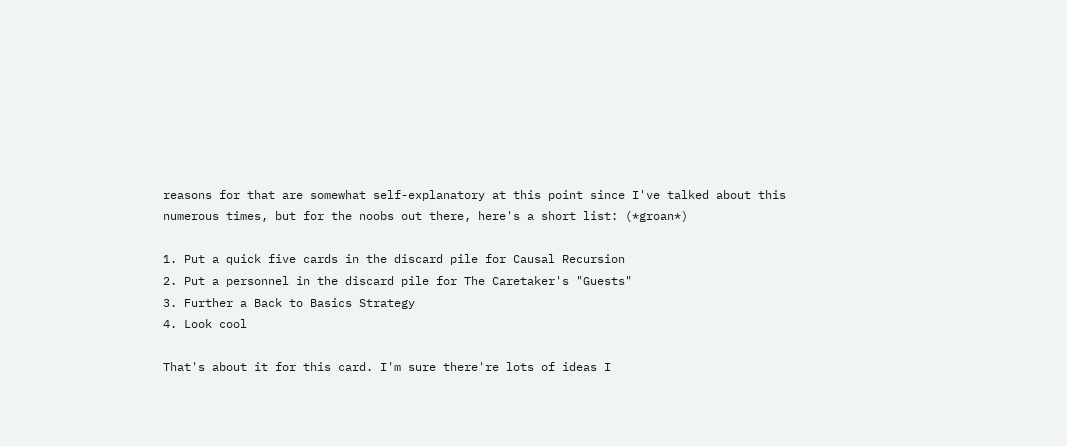reasons for that are somewhat self-explanatory at this point since I've talked about this numerous times, but for the noobs out there, here's a short list: (*groan*)

1. Put a quick five cards in the discard pile for Causal Recursion
2. Put a personnel in the discard pile for The Caretaker's "Guests"
3. Further a Back to Basics Strategy
4. Look cool

That's about it for this card. I'm sure there're lots of ideas I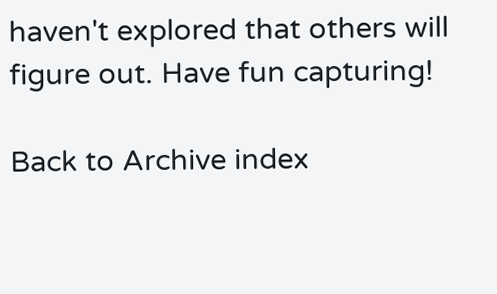haven't explored that others will figure out. Have fun capturing!

Back to Archive index